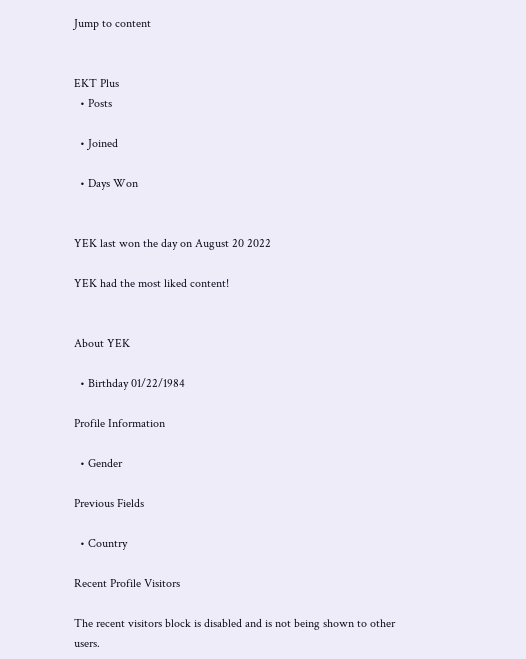Jump to content


EKT Plus
  • Posts

  • Joined

  • Days Won


YEK last won the day on August 20 2022

YEK had the most liked content!


About YEK

  • Birthday 01/22/1984

Profile Information

  • Gender

Previous Fields

  • Country

Recent Profile Visitors

The recent visitors block is disabled and is not being shown to other users.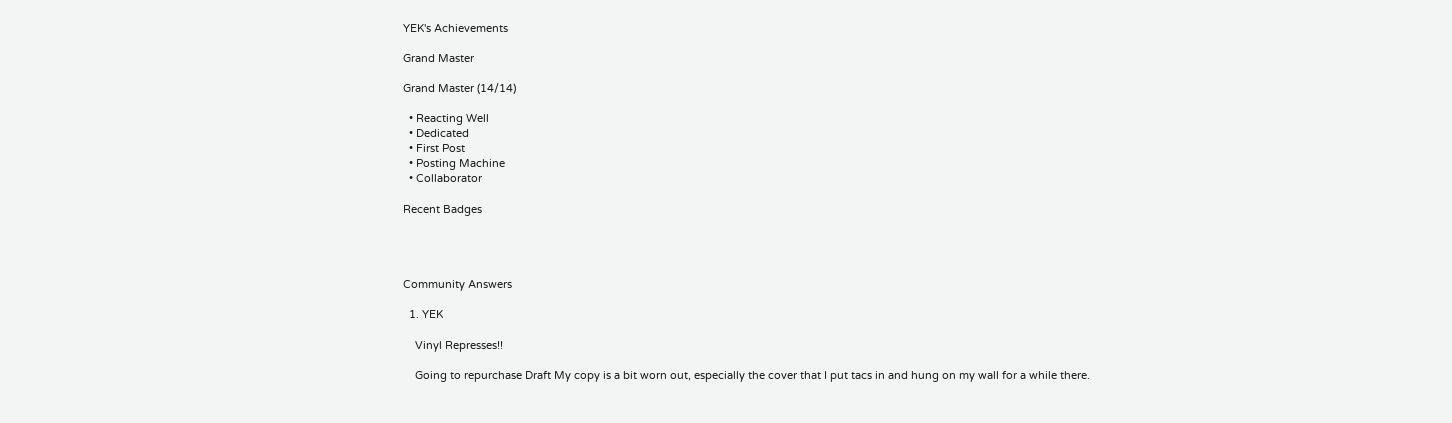YEK's Achievements

Grand Master

Grand Master (14/14)

  • Reacting Well
  • Dedicated
  • First Post
  • Posting Machine
  • Collaborator

Recent Badges




Community Answers

  1. YEK

    Vinyl Represses!!

    Going to repurchase Draft My copy is a bit worn out, especially the cover that I put tacs in and hung on my wall for a while there.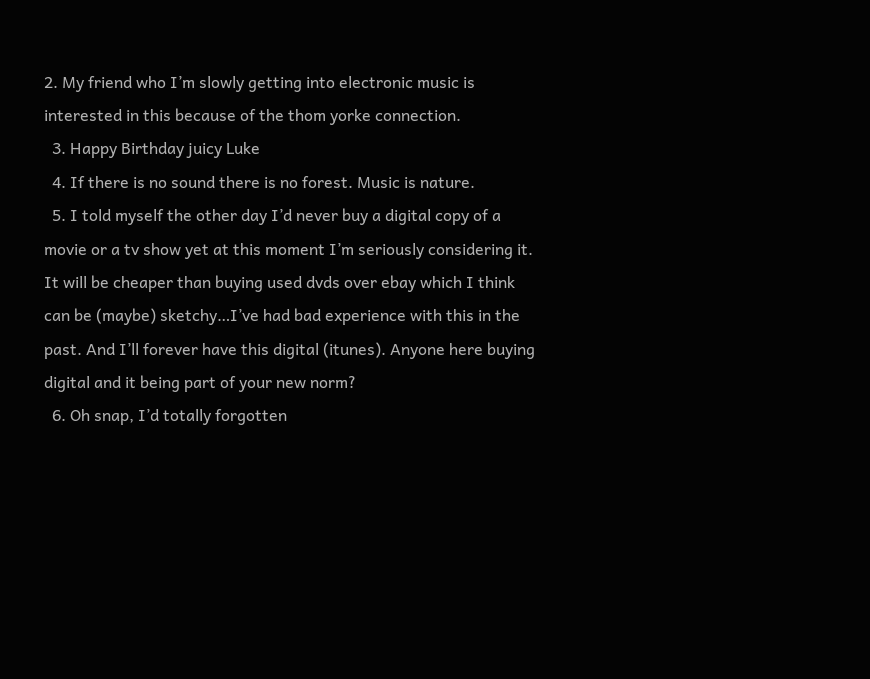2. My friend who I’m slowly getting into electronic music is interested in this because of the thom yorke connection.
  3. Happy Birthday juicy Luke
  4. If there is no sound there is no forest. Music is nature.
  5. I told myself the other day I’d never buy a digital copy of a movie or a tv show yet at this moment I’m seriously considering it. It will be cheaper than buying used dvds over ebay which I think can be (maybe) sketchy…I’ve had bad experience with this in the past. And I’ll forever have this digital (itunes). Anyone here buying digital and it being part of your new norm?
  6. Oh snap, I’d totally forgotten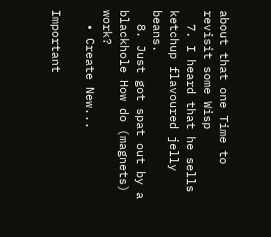about that one Time to revisit some Wisp
  7. I heard that he sells ketchup flavoured jelly beans.
  8. Just got spat out by a blackhole How do (magnets) work?
  • Create New...

Important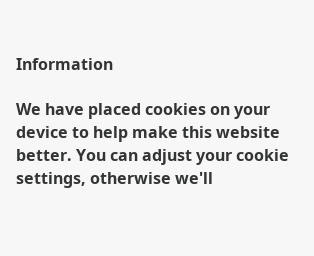Information

We have placed cookies on your device to help make this website better. You can adjust your cookie settings, otherwise we'll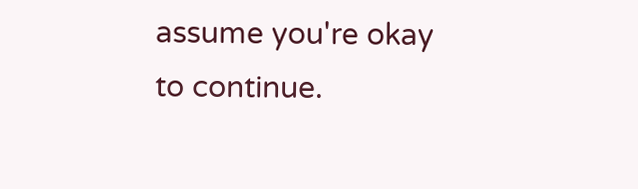assume you're okay to continue.